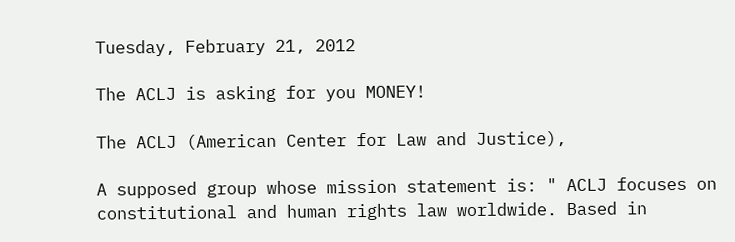Tuesday, February 21, 2012

The ACLJ is asking for you MONEY!

The ACLJ (American Center for Law and Justice),

A supposed group whose mission statement is: " ACLJ focuses on constitutional and human rights law worldwide. Based in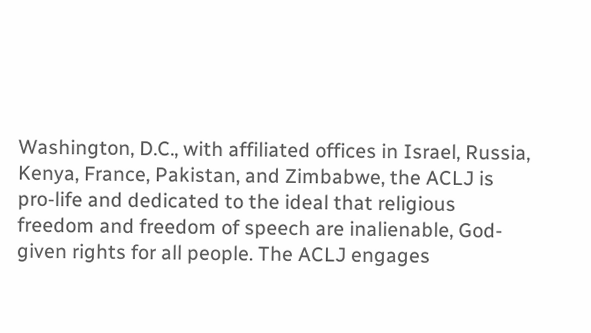Washington, D.C., with affiliated offices in Israel, Russia, Kenya, France, Pakistan, and Zimbabwe, the ACLJ is pro-life and dedicated to the ideal that religious freedom and freedom of speech are inalienable, God-given rights for all people. The ACLJ engages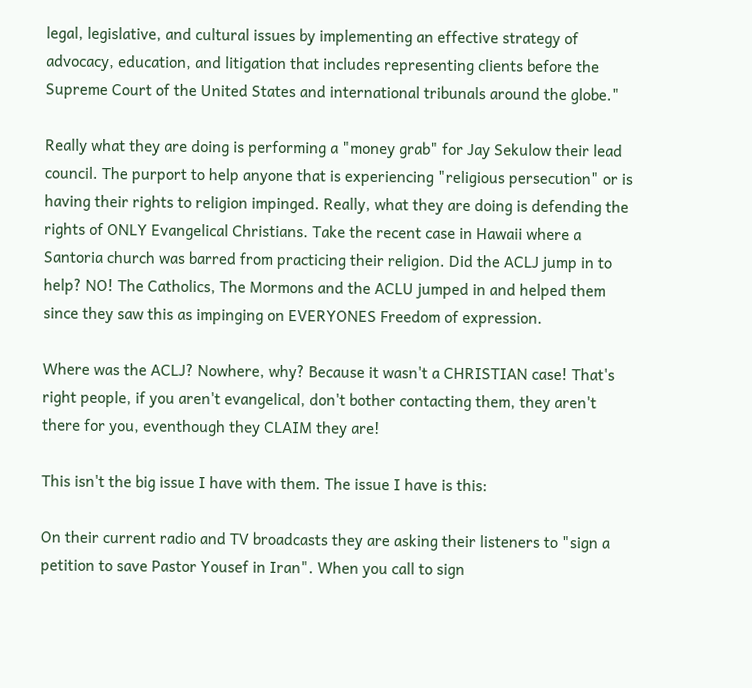legal, legislative, and cultural issues by implementing an effective strategy of advocacy, education, and litigation that includes representing clients before the Supreme Court of the United States and international tribunals around the globe."

Really what they are doing is performing a "money grab" for Jay Sekulow their lead council. The purport to help anyone that is experiencing "religious persecution" or is having their rights to religion impinged. Really, what they are doing is defending the rights of ONLY Evangelical Christians. Take the recent case in Hawaii where a Santoria church was barred from practicing their religion. Did the ACLJ jump in to help? NO! The Catholics, The Mormons and the ACLU jumped in and helped them since they saw this as impinging on EVERYONES Freedom of expression.

Where was the ACLJ? Nowhere, why? Because it wasn't a CHRISTIAN case! That's right people, if you aren't evangelical, don't bother contacting them, they aren't there for you, eventhough they CLAIM they are!

This isn't the big issue I have with them. The issue I have is this:

On their current radio and TV broadcasts they are asking their listeners to "sign a petition to save Pastor Yousef in Iran". When you call to sign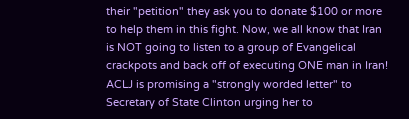their "petition" they ask you to donate $100 or more to help them in this fight. Now, we all know that Iran is NOT going to listen to a group of Evangelical crackpots and back off of executing ONE man in Iran! ACLJ is promising a "strongly worded letter" to Secretary of State Clinton urging her to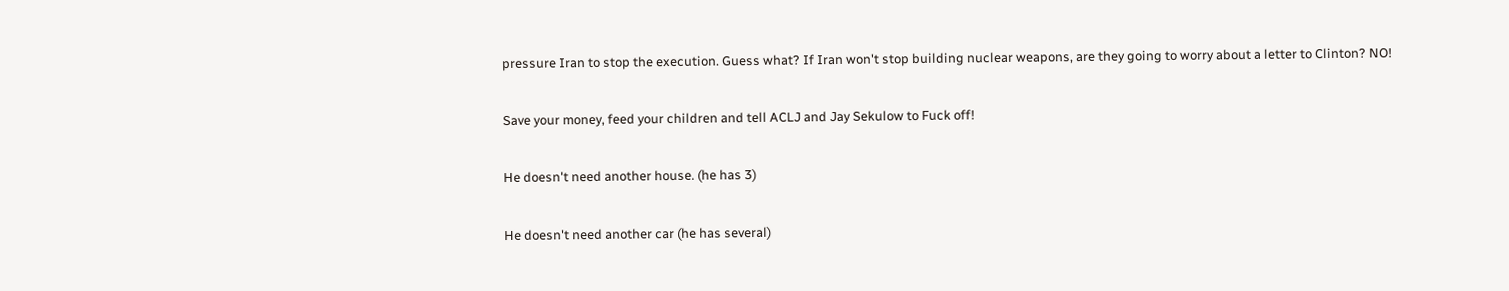pressure Iran to stop the execution. Guess what? If Iran won't stop building nuclear weapons, are they going to worry about a letter to Clinton? NO!

Save your money, feed your children and tell ACLJ and Jay Sekulow to Fuck off!

He doesn't need another house. (he has 3)

He doesn't need another car (he has several)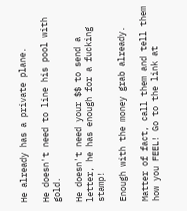He already has a private plane.

He doesn't need to line his pool with gold.

He doesn't need your $$ to send a letter, he has enough for a fucking stamp!

Enough with the money grab already.

Matter of fact, call them and tell them how you FEEL! Go to the link at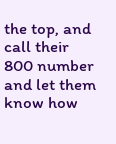the top, and call their 800 number and let them know how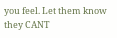you feel. Let them know they CANT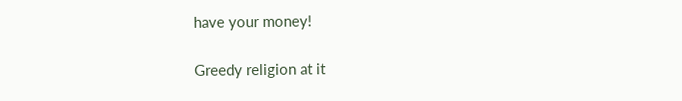have your money!

Greedy religion at it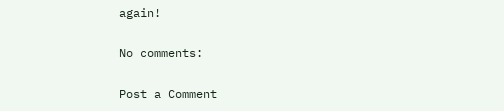again!

No comments:

Post a Comment